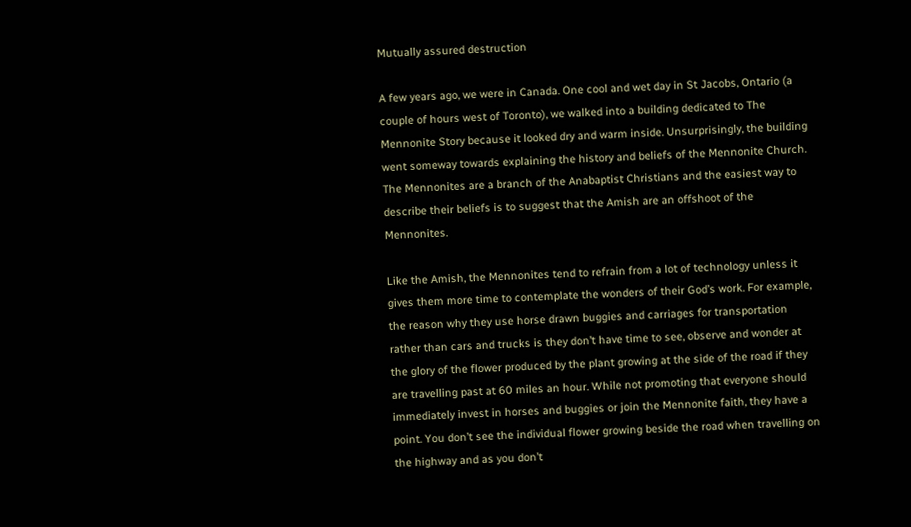Mutually assured destruction

A few years ago, we were in Canada. One cool and wet day in St Jacobs, Ontario (a couple of hours west of Toronto), we walked into a building dedicated to The Mennonite Story because it looked dry and warm inside. Unsurprisingly, the building went someway towards explaining the history and beliefs of the Mennonite Church. The Mennonites are a branch of the Anabaptist Christians and the easiest way to describe their beliefs is to suggest that the Amish are an offshoot of the Mennonites.

Like the Amish, the Mennonites tend to refrain from a lot of technology unless it gives them more time to contemplate the wonders of their God’s work. For example, the reason why they use horse drawn buggies and carriages for transportation rather than cars and trucks is they don’t have time to see, observe and wonder at the glory of the flower produced by the plant growing at the side of the road if they are travelling past at 60 miles an hour. While not promoting that everyone should immediately invest in horses and buggies or join the Mennonite faith, they have a point. You don’t see the individual flower growing beside the road when travelling on the highway and as you don’t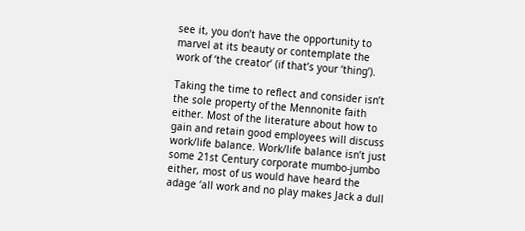see it, you don’t have the opportunity to marvel at its beauty or contemplate the work of ‘the creator’ (if that’s your ‘thing’).

Taking the time to reflect and consider isn’t the sole property of the Mennonite faith either. Most of the literature about how to gain and retain good employees will discuss work/life balance. Work/life balance isn’t just some 21st Century corporate mumbo-jumbo either, most of us would have heard the adage ‘all work and no play makes Jack a dull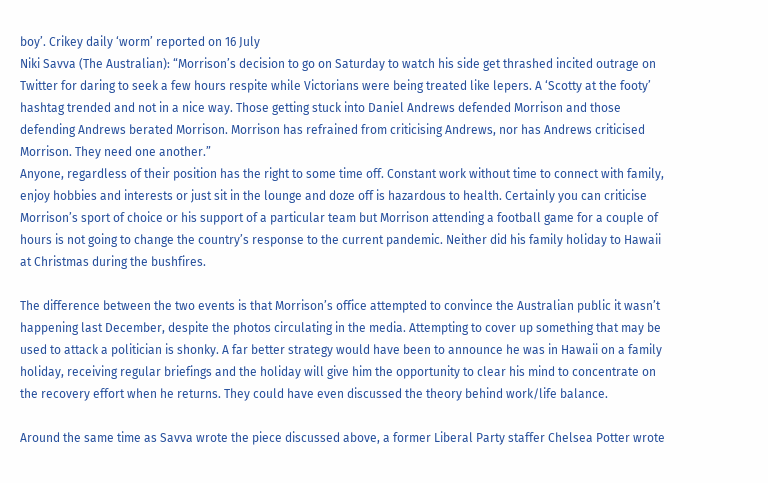boy’. Crikey daily ‘worm’ reported on 16 July
Niki Savva (The Australian): “Morrison’s decision to go on Saturday to watch his side get thrashed incited outrage on Twitter for daring to seek a few hours respite while Victorians were being treated like lepers. A ‘Scotty at the footy’ hashtag trended and not in a nice way. Those getting stuck into Daniel Andrews defended Morrison and those defending Andrews berated Morrison. Morrison has refrained from criticising Andrews, nor has Andrews criticised Morrison. They need one another.”
Anyone, regardless of their position has the right to some time off. Constant work without time to connect with family, enjoy hobbies and interests or just sit in the lounge and doze off is hazardous to health. Certainly you can criticise Morrison’s sport of choice or his support of a particular team but Morrison attending a football game for a couple of hours is not going to change the country’s response to the current pandemic. Neither did his family holiday to Hawaii at Christmas during the bushfires.

The difference between the two events is that Morrison’s office attempted to convince the Australian public it wasn’t happening last December, despite the photos circulating in the media. Attempting to cover up something that may be used to attack a politician is shonky. A far better strategy would have been to announce he was in Hawaii on a family holiday, receiving regular briefings and the holiday will give him the opportunity to clear his mind to concentrate on the recovery effort when he returns. They could have even discussed the theory behind work/life balance.

Around the same time as Savva wrote the piece discussed above, a former Liberal Party staffer Chelsea Potter wrote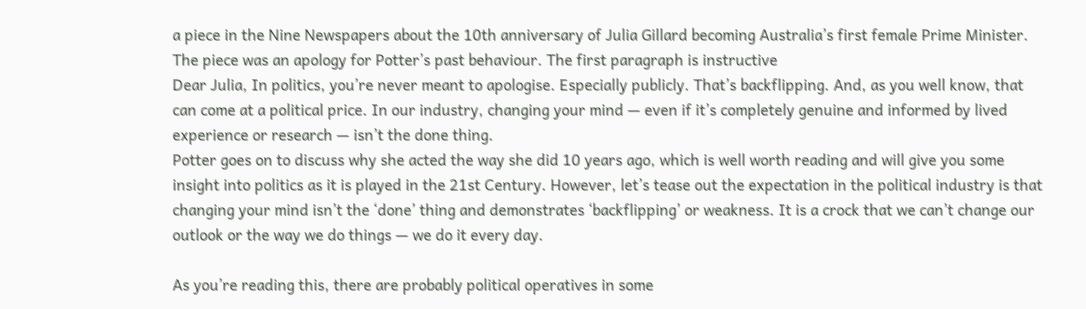a piece in the Nine Newspapers about the 10th anniversary of Julia Gillard becoming Australia’s first female Prime Minister. The piece was an apology for Potter’s past behaviour. The first paragraph is instructive
Dear Julia, In politics, you’re never meant to apologise. Especially publicly. That’s backflipping. And, as you well know, that can come at a political price. In our industry, changing your mind — even if it’s completely genuine and informed by lived experience or research — isn’t the done thing.
Potter goes on to discuss why she acted the way she did 10 years ago, which is well worth reading and will give you some insight into politics as it is played in the 21st Century. However, let’s tease out the expectation in the political industry is that changing your mind isn’t the ‘done’ thing and demonstrates ‘backflipping’ or weakness. It is a crock that we can’t change our outlook or the way we do things — we do it every day.

As you’re reading this, there are probably political operatives in some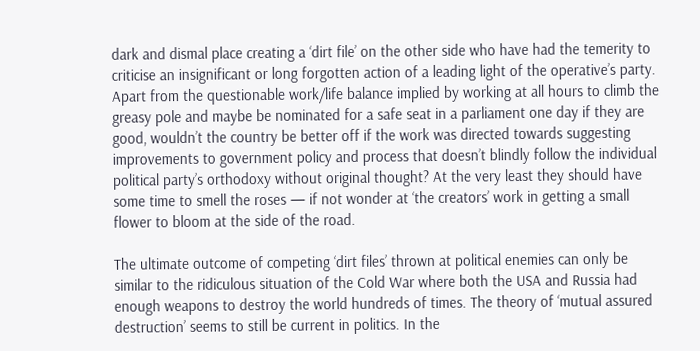dark and dismal place creating a ‘dirt file’ on the other side who have had the temerity to criticise an insignificant or long forgotten action of a leading light of the operative’s party. Apart from the questionable work/life balance implied by working at all hours to climb the greasy pole and maybe be nominated for a safe seat in a parliament one day if they are good, wouldn’t the country be better off if the work was directed towards suggesting improvements to government policy and process that doesn’t blindly follow the individual political party’s orthodoxy without original thought? At the very least they should have some time to smell the roses — if not wonder at ‘the creators’ work in getting a small flower to bloom at the side of the road.

The ultimate outcome of competing ‘dirt files’ thrown at political enemies can only be similar to the ridiculous situation of the Cold War where both the USA and Russia had enough weapons to destroy the world hundreds of times. The theory of ‘mutual assured destruction’ seems to still be current in politics. In the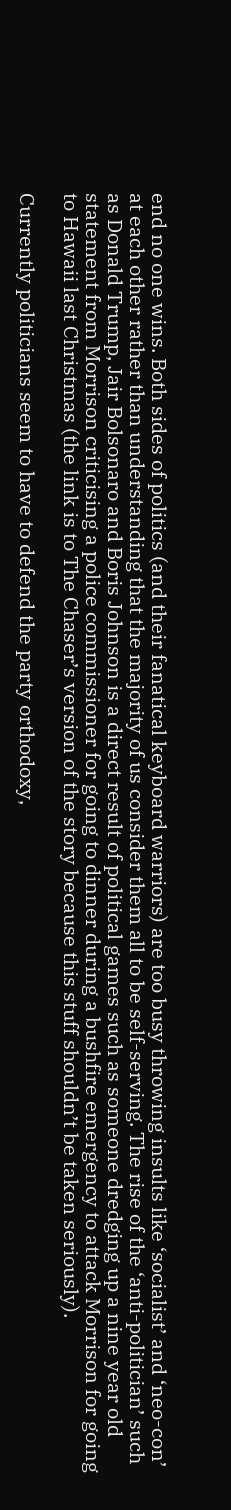end no one wins. Both sides of politics (and their fanatical keyboard warriors) are too busy throwing insults like ‘socialist’ and ‘neo-con’ at each other rather than understanding that the majority of us consider them all to be self-serving. The rise of the ‘anti-politician’ such as Donald Trump, Jair Bolsonaro and Boris Johnson is a direct result of political games such as someone dredging up a nine year old statement from Morrison criticising a police commissioner for going to dinner during a bushfire emergency to attack Morrison for going to Hawaii last Christmas (the link is to The Chaser’s version of the story because this stuff shouldn’t be taken seriously).

Currently politicians seem to have to defend the party orthodoxy,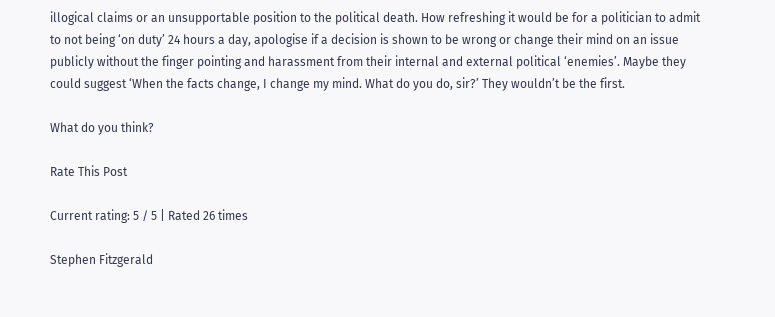illogical claims or an unsupportable position to the political death. How refreshing it would be for a politician to admit to not being ‘on duty’ 24 hours a day, apologise if a decision is shown to be wrong or change their mind on an issue publicly without the finger pointing and harassment from their internal and external political ‘enemies’. Maybe they could suggest ‘When the facts change, I change my mind. What do you do, sir?’ They wouldn’t be the first.

What do you think?

Rate This Post

Current rating: 5 / 5 | Rated 26 times

Stephen Fitzgerald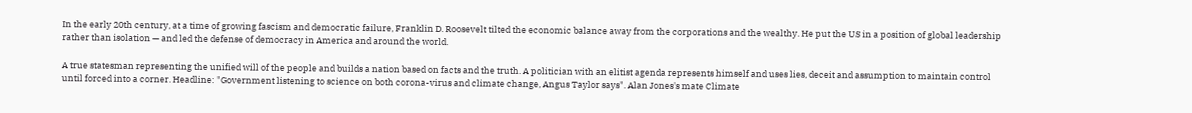In the early 20th century, at a time of growing fascism and democratic failure, Franklin D. Roosevelt tilted the economic balance away from the corporations and the wealthy. He put the US in a position of global leadership rather than isolation — and led the defense of democracy in America and around the world.

A true statesman representing the unified will of the people and builds a nation based on facts and the truth. A politician with an elitist agenda represents himself and uses lies, deceit and assumption to maintain control until forced into a corner. Headline: "Government listening to science on both corona-virus and climate change, Angus Taylor says". Alan Jones's mate Climate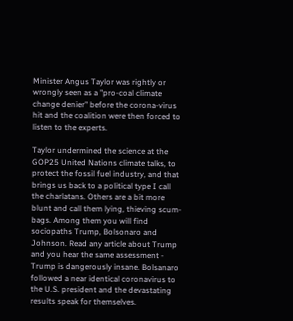Minister Angus Taylor was rightly or wrongly seen as a "pro-coal climate change denier" before the corona-virus hit and the coalition were then forced to listen to the experts.

Taylor undermined the science at the GOP25 United Nations climate talks, to protect the fossil fuel industry, and that brings us back to a political type I call the charlatans. Others are a bit more blunt and call them lying, thieving scum-bags. Among them you will find sociopaths Trump, Bolsonaro and Johnson. Read any article about Trump and you hear the same assessment - Trump is dangerously insane. Bolsanaro followed a near identical coronavirus to the U.S. president and the devastating results speak for themselves.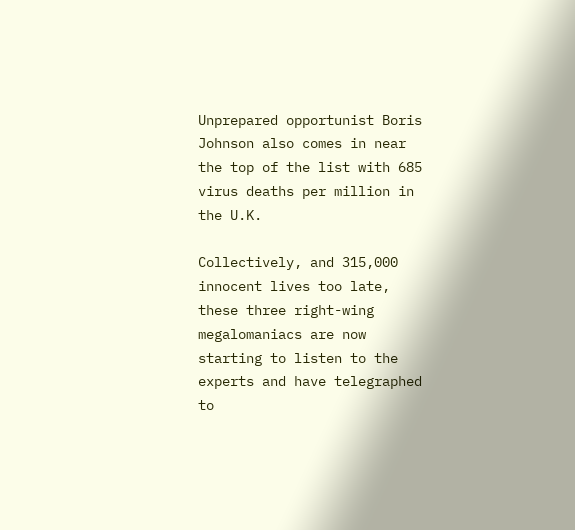Unprepared opportunist Boris Johnson also comes in near the top of the list with 685 virus deaths per million in the U.K.

Collectively, and 315,000 innocent lives too late, these three right-wing megalomaniacs are now starting to listen to the experts and have telegraphed to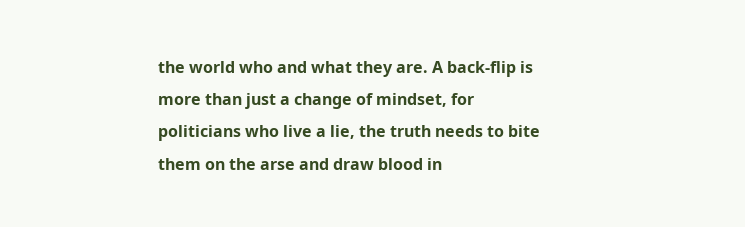the world who and what they are. A back-flip is more than just a change of mindset, for politicians who live a lie, the truth needs to bite them on the arse and draw blood in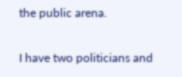the public arena.

I have two politicians and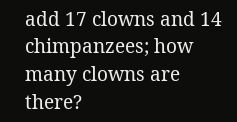add 17 clowns and 14 chimpanzees; how many clowns are there?